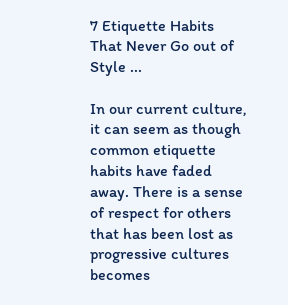7 Etiquette Habits That Never Go out of Style ...

In our current culture, it can seem as though common etiquette habits have faded away. There is a sense of respect for others that has been lost as progressive cultures becomes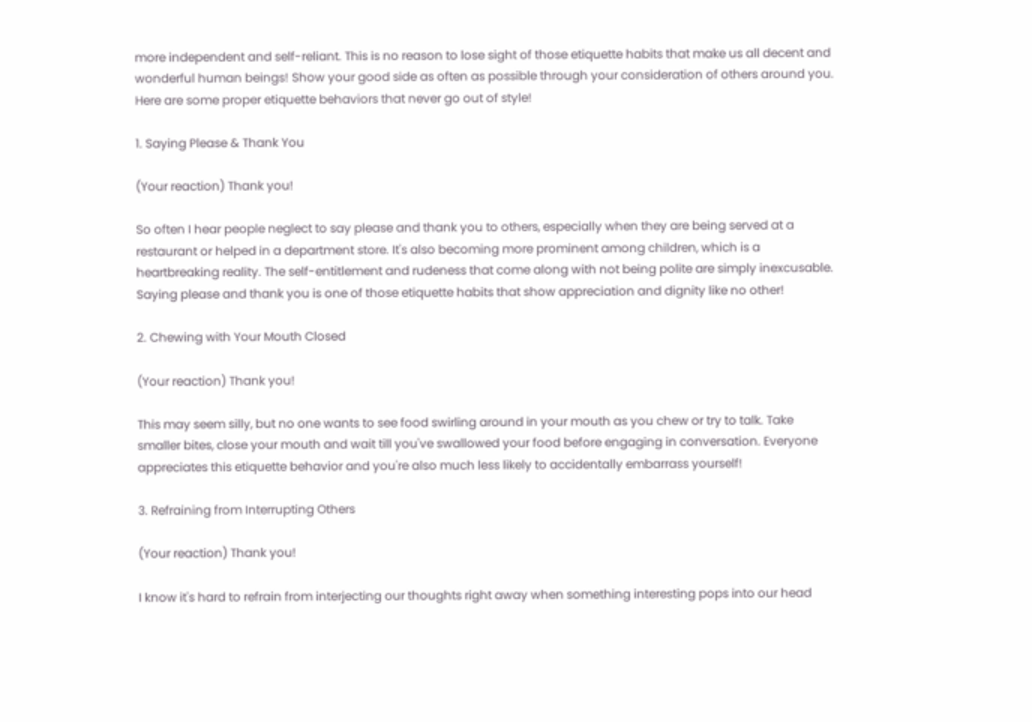more independent and self-reliant. This is no reason to lose sight of those etiquette habits that make us all decent and wonderful human beings! Show your good side as often as possible through your consideration of others around you. Here are some proper etiquette behaviors that never go out of style!

1. Saying Please & Thank You

(Your reaction) Thank you!

So often I hear people neglect to say please and thank you to others, especially when they are being served at a restaurant or helped in a department store. It's also becoming more prominent among children, which is a heartbreaking reality. The self-entitlement and rudeness that come along with not being polite are simply inexcusable. Saying please and thank you is one of those etiquette habits that show appreciation and dignity like no other!

2. Chewing with Your Mouth Closed

(Your reaction) Thank you!

This may seem silly, but no one wants to see food swirling around in your mouth as you chew or try to talk. Take smaller bites, close your mouth and wait till you've swallowed your food before engaging in conversation. Everyone appreciates this etiquette behavior and you're also much less likely to accidentally embarrass yourself!

3. Refraining from Interrupting Others

(Your reaction) Thank you!

I know it's hard to refrain from interjecting our thoughts right away when something interesting pops into our head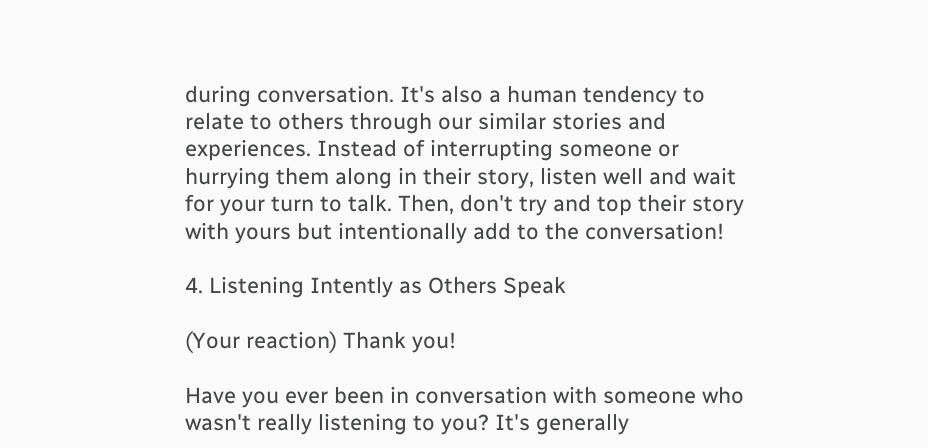during conversation. It's also a human tendency to relate to others through our similar stories and experiences. Instead of interrupting someone or hurrying them along in their story, listen well and wait for your turn to talk. Then, don't try and top their story with yours but intentionally add to the conversation!

4. Listening Intently as Others Speak

(Your reaction) Thank you!

Have you ever been in conversation with someone who wasn't really listening to you? It's generally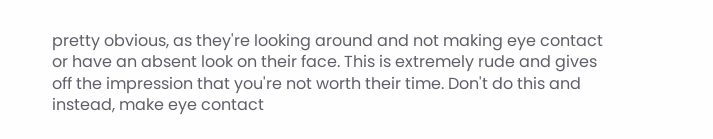pretty obvious, as they're looking around and not making eye contact or have an absent look on their face. This is extremely rude and gives off the impression that you're not worth their time. Don't do this and instead, make eye contact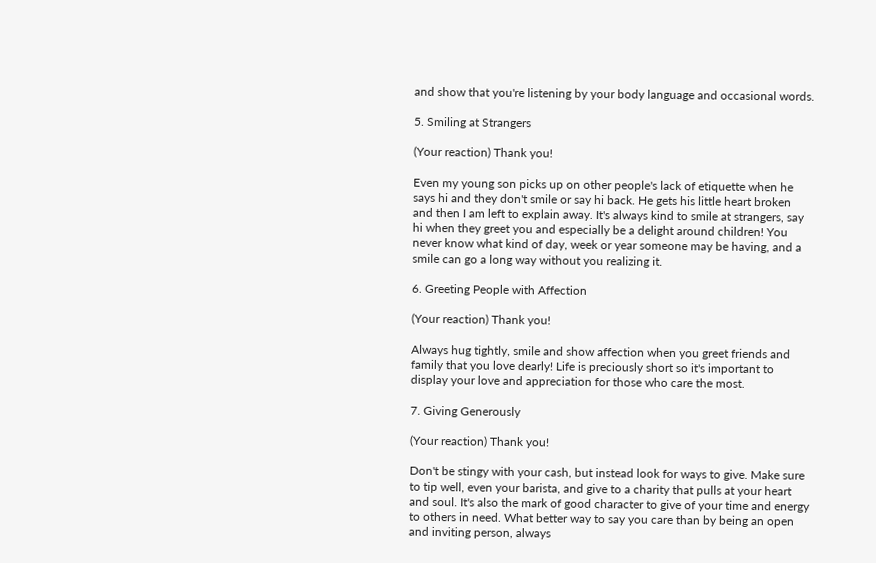and show that you're listening by your body language and occasional words.

5. Smiling at Strangers

(Your reaction) Thank you!

Even my young son picks up on other people's lack of etiquette when he says hi and they don't smile or say hi back. He gets his little heart broken and then I am left to explain away. It's always kind to smile at strangers, say hi when they greet you and especially be a delight around children! You never know what kind of day, week or year someone may be having, and a smile can go a long way without you realizing it.

6. Greeting People with Affection

(Your reaction) Thank you!

Always hug tightly, smile and show affection when you greet friends and family that you love dearly! Life is preciously short so it's important to display your love and appreciation for those who care the most.

7. Giving Generously

(Your reaction) Thank you!

Don't be stingy with your cash, but instead look for ways to give. Make sure to tip well, even your barista, and give to a charity that pulls at your heart and soul. It's also the mark of good character to give of your time and energy to others in need. What better way to say you care than by being an open and inviting person, always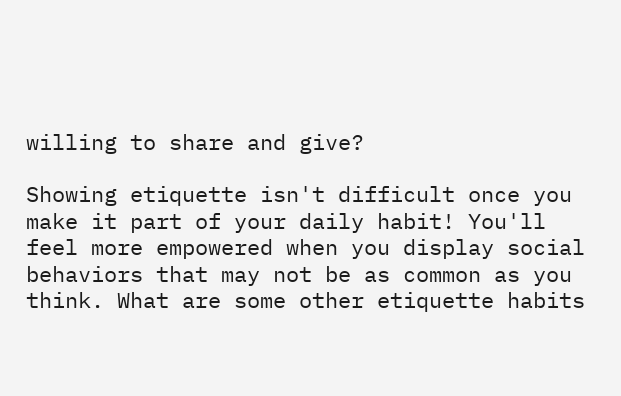willing to share and give?

Showing etiquette isn't difficult once you make it part of your daily habit! You'll feel more empowered when you display social behaviors that may not be as common as you think. What are some other etiquette habits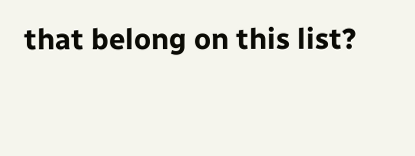that belong on this list?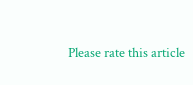Please rate this article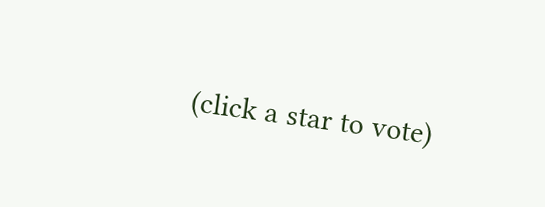(click a star to vote)